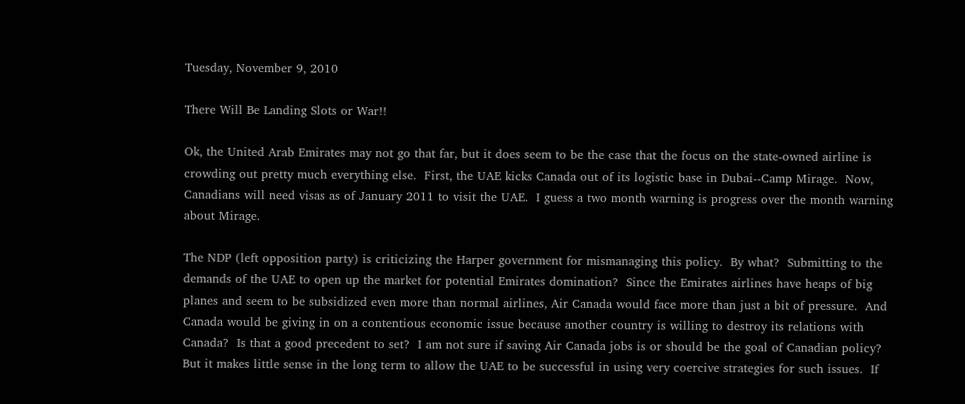Tuesday, November 9, 2010

There Will Be Landing Slots or War!!

Ok, the United Arab Emirates may not go that far, but it does seem to be the case that the focus on the state-owned airline is crowding out pretty much everything else.  First, the UAE kicks Canada out of its logistic base in Dubai--Camp Mirage.  Now, Canadians will need visas as of January 2011 to visit the UAE.  I guess a two month warning is progress over the month warning about Mirage.

The NDP (left opposition party) is criticizing the Harper government for mismanaging this policy.  By what?  Submitting to the demands of the UAE to open up the market for potential Emirates domination?  Since the Emirates airlines have heaps of big planes and seem to be subsidized even more than normal airlines, Air Canada would face more than just a bit of pressure.  And Canada would be giving in on a contentious economic issue because another country is willing to destroy its relations with Canada?  Is that a good precedent to set?  I am not sure if saving Air Canada jobs is or should be the goal of Canadian policy?  But it makes little sense in the long term to allow the UAE to be successful in using very coercive strategies for such issues.  If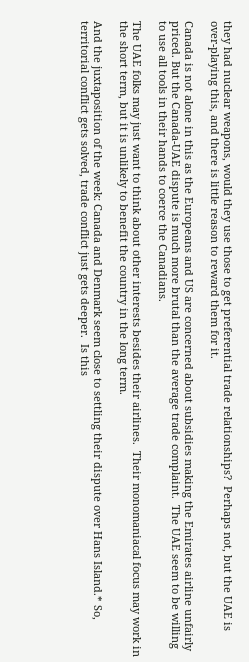they had nuclear weapons, would they use those to get preferential trade relationships?  Perhaps not, but the UAE is over-playing this, and there is little reason to reward them for it.

Canada is not alone in this as the Europeans and US are concerned about subsidies making the Emirates airline unfairly priced. But the Canada-UAE dispute is much more brutal than the average trade complaint.  The UAE seem to be willing to use all tools in their hands to coerce the Canadians.

The UAE folks may just want to think about other interests besides their airlines.  Their monomaniacal focus may work in the short term, but it is unlikely to benefit the country in the long term.

And the juxtaposition of the week: Canada and Denmark seem close to settling their dispute over Hans Island.* So, territorial conflict gets solved, trade conflict just gets deeper.  Is this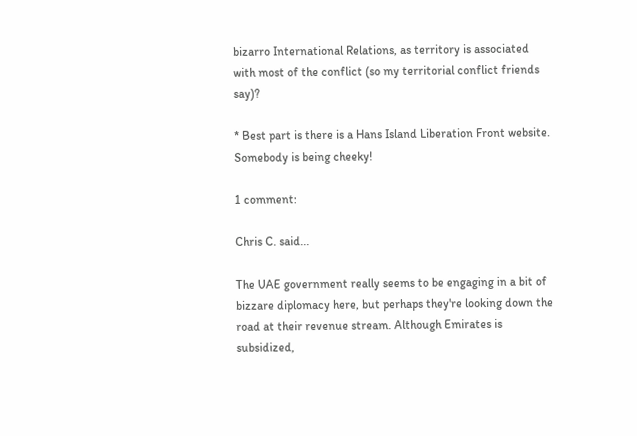bizarro International Relations, as territory is associated with most of the conflict (so my territorial conflict friends say)?

* Best part is there is a Hans Island Liberation Front website.  Somebody is being cheeky!

1 comment:

Chris C. said...

The UAE government really seems to be engaging in a bit of bizzare diplomacy here, but perhaps they're looking down the road at their revenue stream. Although Emirates is subsidized,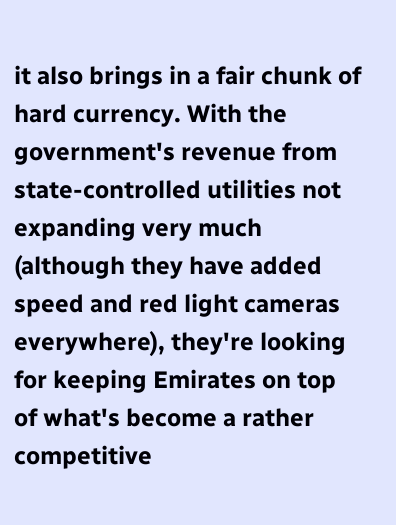it also brings in a fair chunk of hard currency. With the government's revenue from state-controlled utilities not expanding very much (although they have added speed and red light cameras everywhere), they're looking for keeping Emirates on top of what's become a rather competitive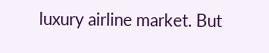luxury airline market. But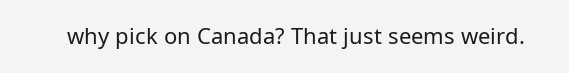why pick on Canada? That just seems weird.